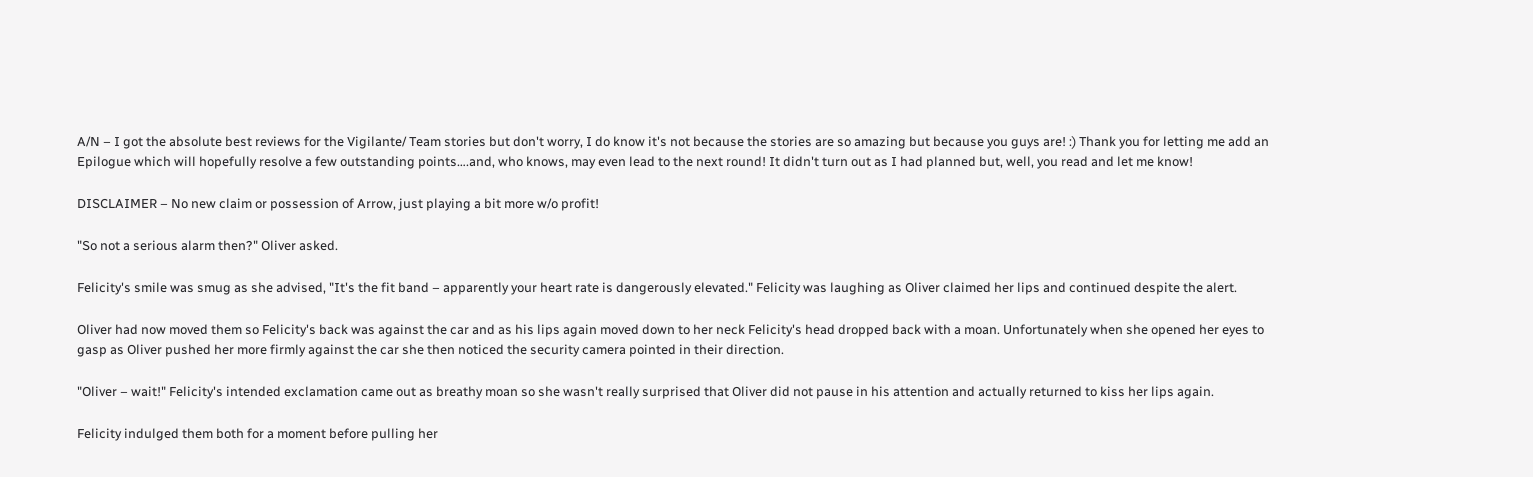A/N – I got the absolute best reviews for the Vigilante/ Team stories but don't worry, I do know it's not because the stories are so amazing but because you guys are! :) Thank you for letting me add an Epilogue which will hopefully resolve a few outstanding points….and, who knows, may even lead to the next round! It didn't turn out as I had planned but, well, you read and let me know!

DISCLAIMER – No new claim or possession of Arrow, just playing a bit more w/o profit!

"So not a serious alarm then?" Oliver asked.

Felicity's smile was smug as she advised, "It's the fit band – apparently your heart rate is dangerously elevated." Felicity was laughing as Oliver claimed her lips and continued despite the alert.

Oliver had now moved them so Felicity's back was against the car and as his lips again moved down to her neck Felicity's head dropped back with a moan. Unfortunately when she opened her eyes to gasp as Oliver pushed her more firmly against the car she then noticed the security camera pointed in their direction.

"Oliver – wait!" Felicity's intended exclamation came out as breathy moan so she wasn't really surprised that Oliver did not pause in his attention and actually returned to kiss her lips again.

Felicity indulged them both for a moment before pulling her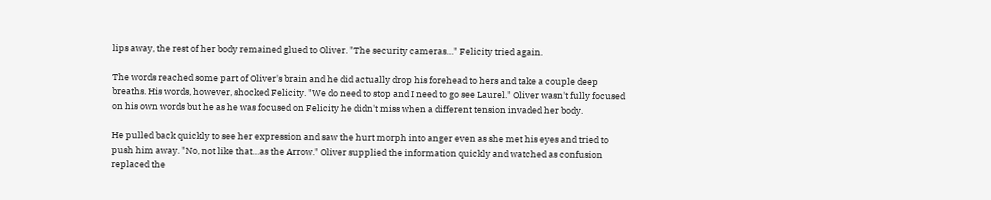lips away, the rest of her body remained glued to Oliver. "The security cameras…" Felicity tried again.

The words reached some part of Oliver's brain and he did actually drop his forehead to hers and take a couple deep breaths. His words, however, shocked Felicity. "We do need to stop and I need to go see Laurel." Oliver wasn't fully focused on his own words but he as he was focused on Felicity he didn't miss when a different tension invaded her body.

He pulled back quickly to see her expression and saw the hurt morph into anger even as she met his eyes and tried to push him away. "No, not like that…as the Arrow." Oliver supplied the information quickly and watched as confusion replaced the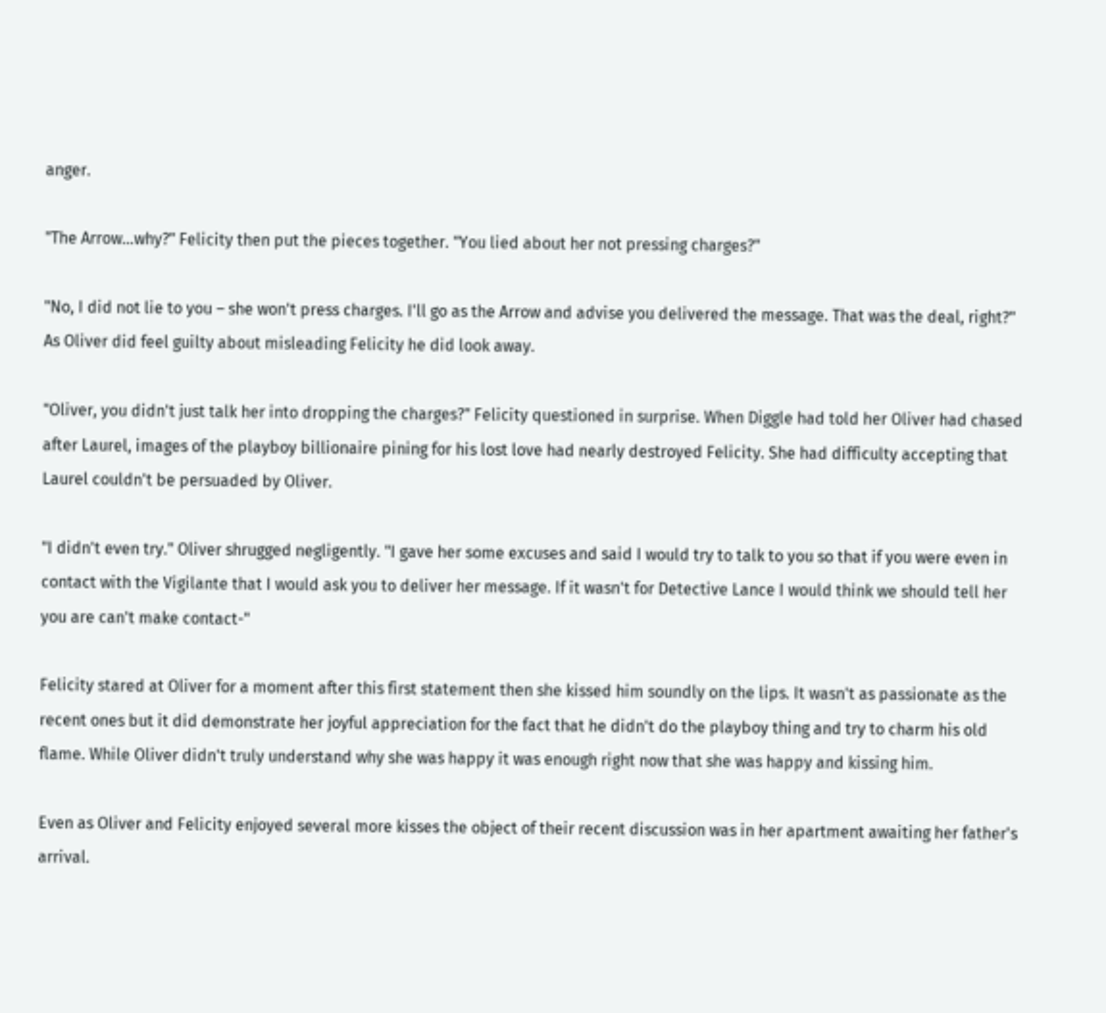anger.

"The Arrow…why?" Felicity then put the pieces together. "You lied about her not pressing charges?"

"No, I did not lie to you – she won't press charges. I'll go as the Arrow and advise you delivered the message. That was the deal, right?" As Oliver did feel guilty about misleading Felicity he did look away.

"Oliver, you didn't just talk her into dropping the charges?" Felicity questioned in surprise. When Diggle had told her Oliver had chased after Laurel, images of the playboy billionaire pining for his lost love had nearly destroyed Felicity. She had difficulty accepting that Laurel couldn't be persuaded by Oliver.

"I didn't even try." Oliver shrugged negligently. "I gave her some excuses and said I would try to talk to you so that if you were even in contact with the Vigilante that I would ask you to deliver her message. If it wasn't for Detective Lance I would think we should tell her you are can't make contact-"

Felicity stared at Oliver for a moment after this first statement then she kissed him soundly on the lips. It wasn't as passionate as the recent ones but it did demonstrate her joyful appreciation for the fact that he didn't do the playboy thing and try to charm his old flame. While Oliver didn't truly understand why she was happy it was enough right now that she was happy and kissing him.

Even as Oliver and Felicity enjoyed several more kisses the object of their recent discussion was in her apartment awaiting her father's arrival.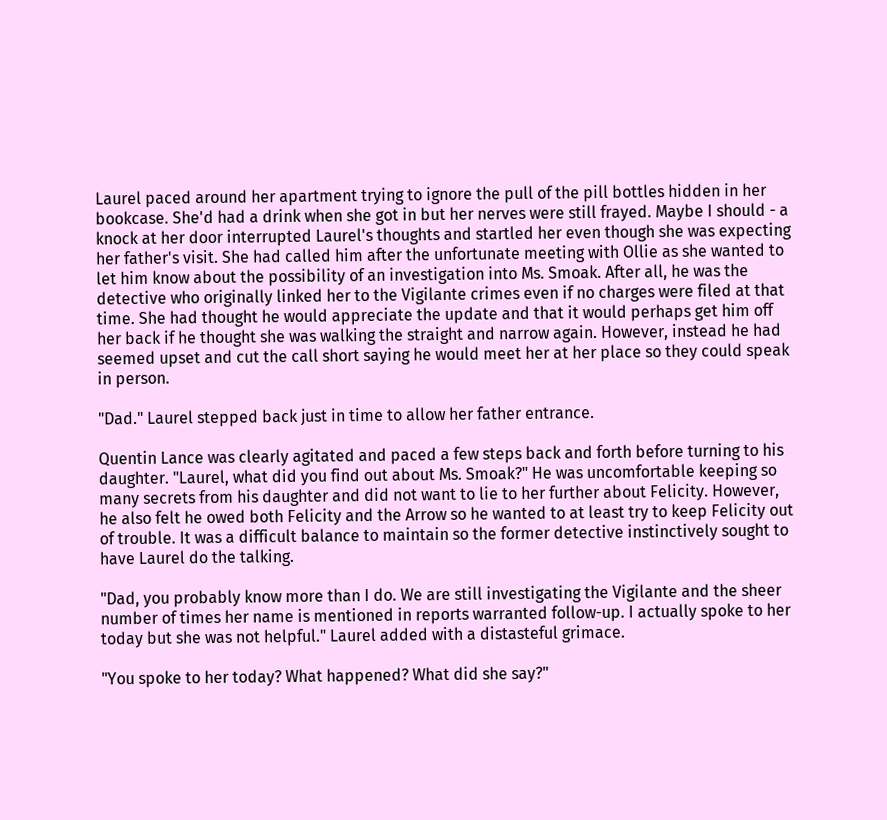Laurel paced around her apartment trying to ignore the pull of the pill bottles hidden in her bookcase. She'd had a drink when she got in but her nerves were still frayed. Maybe I should - a knock at her door interrupted Laurel's thoughts and startled her even though she was expecting her father's visit. She had called him after the unfortunate meeting with Ollie as she wanted to let him know about the possibility of an investigation into Ms. Smoak. After all, he was the detective who originally linked her to the Vigilante crimes even if no charges were filed at that time. She had thought he would appreciate the update and that it would perhaps get him off her back if he thought she was walking the straight and narrow again. However, instead he had seemed upset and cut the call short saying he would meet her at her place so they could speak in person.

"Dad." Laurel stepped back just in time to allow her father entrance.

Quentin Lance was clearly agitated and paced a few steps back and forth before turning to his daughter. "Laurel, what did you find out about Ms. Smoak?" He was uncomfortable keeping so many secrets from his daughter and did not want to lie to her further about Felicity. However, he also felt he owed both Felicity and the Arrow so he wanted to at least try to keep Felicity out of trouble. It was a difficult balance to maintain so the former detective instinctively sought to have Laurel do the talking.

"Dad, you probably know more than I do. We are still investigating the Vigilante and the sheer number of times her name is mentioned in reports warranted follow-up. I actually spoke to her today but she was not helpful." Laurel added with a distasteful grimace.

"You spoke to her today? What happened? What did she say?"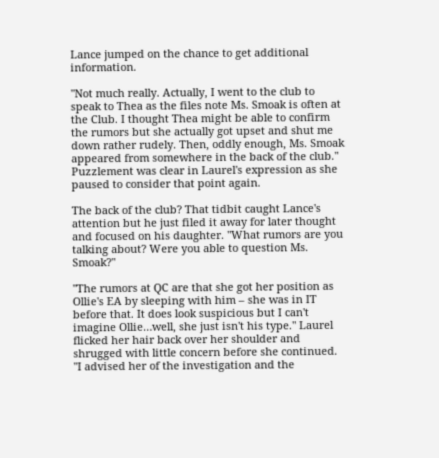Lance jumped on the chance to get additional information.

"Not much really. Actually, I went to the club to speak to Thea as the files note Ms. Smoak is often at the Club. I thought Thea might be able to confirm the rumors but she actually got upset and shut me down rather rudely. Then, oddly enough, Ms. Smoak appeared from somewhere in the back of the club." Puzzlement was clear in Laurel's expression as she paused to consider that point again.

The back of the club? That tidbit caught Lance's attention but he just filed it away for later thought and focused on his daughter. "What rumors are you talking about? Were you able to question Ms. Smoak?"

"The rumors at QC are that she got her position as Ollie's EA by sleeping with him – she was in IT before that. It does look suspicious but I can't imagine Ollie…well, she just isn't his type." Laurel flicked her hair back over her shoulder and shrugged with little concern before she continued. "I advised her of the investigation and the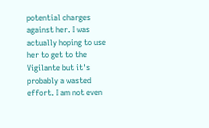potential charges against her. I was actually hoping to use her to get to the Vigilante but it's probably a wasted effort. I am not even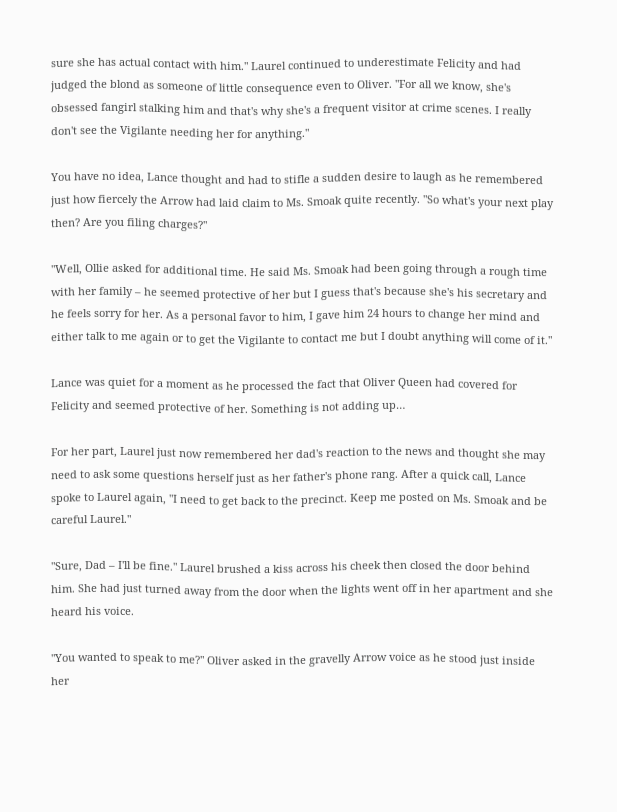sure she has actual contact with him." Laurel continued to underestimate Felicity and had judged the blond as someone of little consequence even to Oliver. "For all we know, she's obsessed fangirl stalking him and that's why she's a frequent visitor at crime scenes. I really don't see the Vigilante needing her for anything."

You have no idea, Lance thought and had to stifle a sudden desire to laugh as he remembered just how fiercely the Arrow had laid claim to Ms. Smoak quite recently. "So what's your next play then? Are you filing charges?"

"Well, Ollie asked for additional time. He said Ms. Smoak had been going through a rough time with her family – he seemed protective of her but I guess that's because she's his secretary and he feels sorry for her. As a personal favor to him, I gave him 24 hours to change her mind and either talk to me again or to get the Vigilante to contact me but I doubt anything will come of it."

Lance was quiet for a moment as he processed the fact that Oliver Queen had covered for Felicity and seemed protective of her. Something is not adding up…

For her part, Laurel just now remembered her dad's reaction to the news and thought she may need to ask some questions herself just as her father's phone rang. After a quick call, Lance spoke to Laurel again, "I need to get back to the precinct. Keep me posted on Ms. Smoak and be careful Laurel."

"Sure, Dad – I'll be fine." Laurel brushed a kiss across his cheek then closed the door behind him. She had just turned away from the door when the lights went off in her apartment and she heard his voice.

"You wanted to speak to me?" Oliver asked in the gravelly Arrow voice as he stood just inside her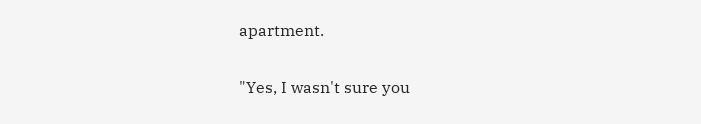apartment.

"Yes, I wasn't sure you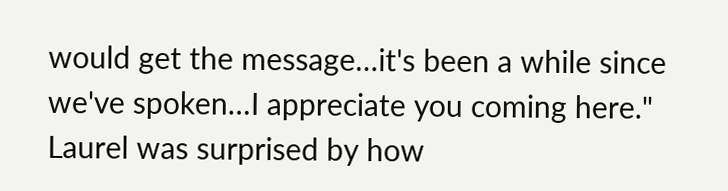would get the message…it's been a while since we've spoken…I appreciate you coming here." Laurel was surprised by how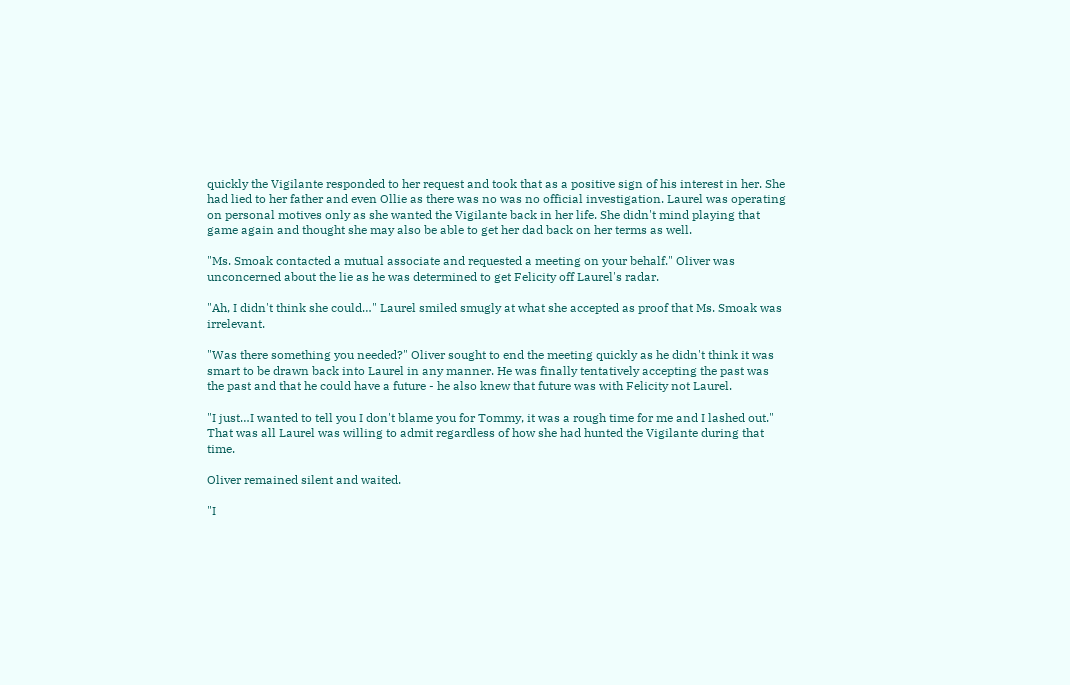quickly the Vigilante responded to her request and took that as a positive sign of his interest in her. She had lied to her father and even Ollie as there was no was no official investigation. Laurel was operating on personal motives only as she wanted the Vigilante back in her life. She didn't mind playing that game again and thought she may also be able to get her dad back on her terms as well.

"Ms. Smoak contacted a mutual associate and requested a meeting on your behalf." Oliver was unconcerned about the lie as he was determined to get Felicity off Laurel's radar.

"Ah, I didn't think she could…" Laurel smiled smugly at what she accepted as proof that Ms. Smoak was irrelevant.

"Was there something you needed?" Oliver sought to end the meeting quickly as he didn't think it was smart to be drawn back into Laurel in any manner. He was finally tentatively accepting the past was the past and that he could have a future - he also knew that future was with Felicity not Laurel.

"I just…I wanted to tell you I don't blame you for Tommy, it was a rough time for me and I lashed out." That was all Laurel was willing to admit regardless of how she had hunted the Vigilante during that time.

Oliver remained silent and waited.

"I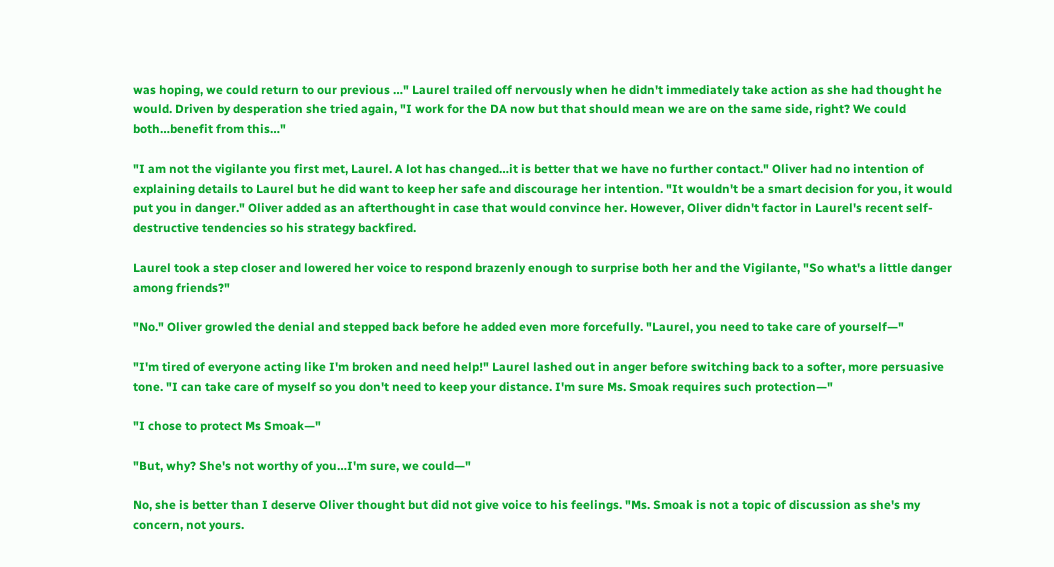was hoping, we could return to our previous …" Laurel trailed off nervously when he didn't immediately take action as she had thought he would. Driven by desperation she tried again, "I work for the DA now but that should mean we are on the same side, right? We could both…benefit from this…"

"I am not the vigilante you first met, Laurel. A lot has changed…it is better that we have no further contact." Oliver had no intention of explaining details to Laurel but he did want to keep her safe and discourage her intention. "It wouldn't be a smart decision for you, it would put you in danger." Oliver added as an afterthought in case that would convince her. However, Oliver didn't factor in Laurel's recent self-destructive tendencies so his strategy backfired.

Laurel took a step closer and lowered her voice to respond brazenly enough to surprise both her and the Vigilante, "So what's a little danger among friends?"

"No." Oliver growled the denial and stepped back before he added even more forcefully. "Laurel, you need to take care of yourself—"

"I'm tired of everyone acting like I'm broken and need help!" Laurel lashed out in anger before switching back to a softer, more persuasive tone. "I can take care of myself so you don't need to keep your distance. I'm sure Ms. Smoak requires such protection—"

"I chose to protect Ms Smoak—"

"But, why? She's not worthy of you…I'm sure, we could—"

No, she is better than I deserve Oliver thought but did not give voice to his feelings. "Ms. Smoak is not a topic of discussion as she's my concern, not yours.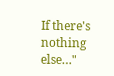If there's nothing else…"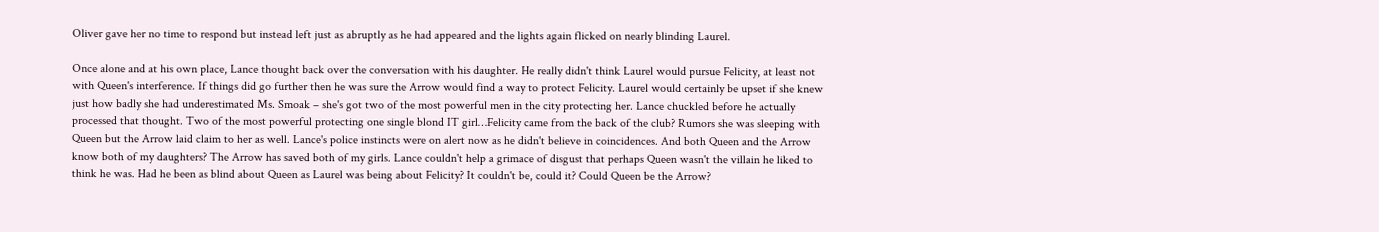Oliver gave her no time to respond but instead left just as abruptly as he had appeared and the lights again flicked on nearly blinding Laurel.

Once alone and at his own place, Lance thought back over the conversation with his daughter. He really didn't think Laurel would pursue Felicity, at least not with Queen's interference. If things did go further then he was sure the Arrow would find a way to protect Felicity. Laurel would certainly be upset if she knew just how badly she had underestimated Ms. Smoak – she's got two of the most powerful men in the city protecting her. Lance chuckled before he actually processed that thought. Two of the most powerful protecting one single blond IT girl…Felicity came from the back of the club? Rumors she was sleeping with Queen but the Arrow laid claim to her as well. Lance's police instincts were on alert now as he didn't believe in coincidences. And both Queen and the Arrow know both of my daughters? The Arrow has saved both of my girls. Lance couldn't help a grimace of disgust that perhaps Queen wasn't the villain he liked to think he was. Had he been as blind about Queen as Laurel was being about Felicity? It couldn't be, could it? Could Queen be the Arrow?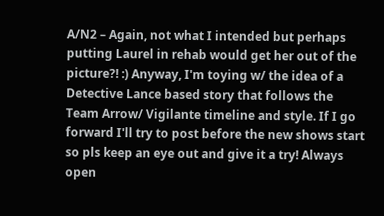A/N2 – Again, not what I intended but perhaps putting Laurel in rehab would get her out of the picture?! :) Anyway, I'm toying w/ the idea of a Detective Lance based story that follows the Team Arrow/ Vigilante timeline and style. If I go forward I'll try to post before the new shows start so pls keep an eye out and give it a try! Always open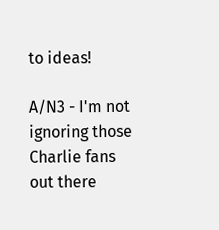to ideas!

A/N3 - I'm not ignoring those Charlie fans out there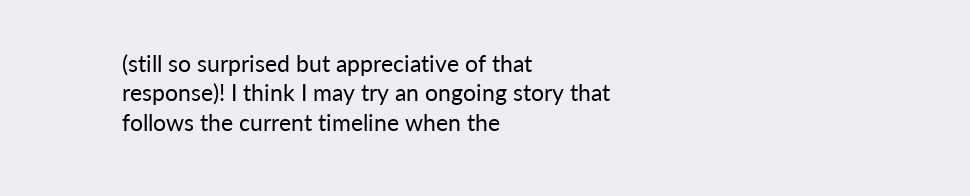(still so surprised but appreciative of that response)! I think I may try an ongoing story that follows the current timeline when the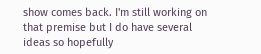show comes back. I'm still working on that premise but I do have several ideas so hopefully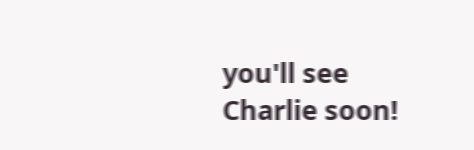you'll see Charlie soon!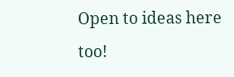Open to ideas here too!